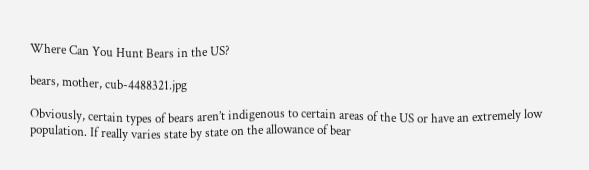Where Can You Hunt Bears in the US?

bears, mother, cub-4488321.jpg

Obviously, certain types of bears aren’t indigenous to certain areas of the US or have an extremely low population. If really varies state by state on the allowance of bear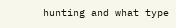hunting and what type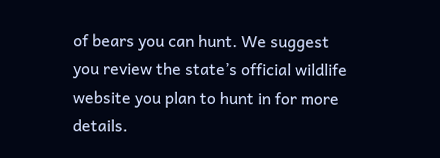of bears you can hunt. We suggest you review the state’s official wildlife website you plan to hunt in for more details.